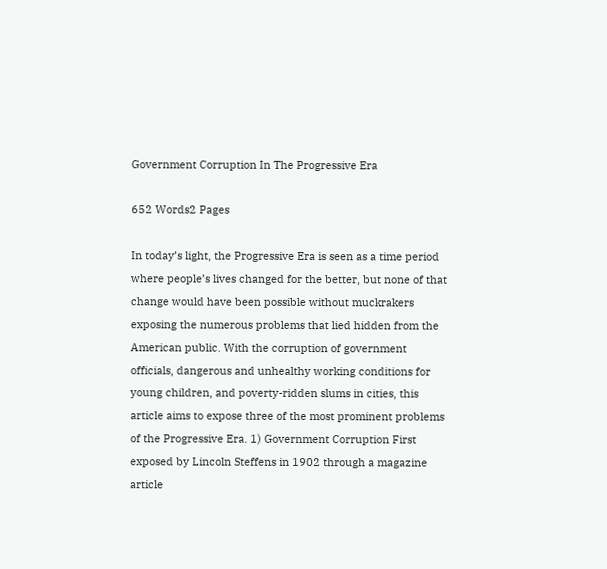Government Corruption In The Progressive Era

652 Words2 Pages

In today’s light, the Progressive Era is seen as a time period where people’s lives changed for the better, but none of that change would have been possible without muckrakers exposing the numerous problems that lied hidden from the American public. With the corruption of government officials, dangerous and unhealthy working conditions for young children, and poverty-ridden slums in cities, this article aims to expose three of the most prominent problems of the Progressive Era. 1) Government Corruption First exposed by Lincoln Steffens in 1902 through a magazine article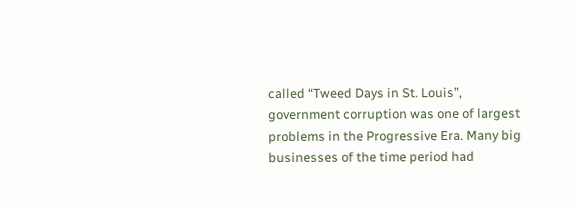called “Tweed Days in St. Louis”, government corruption was one of largest problems in the Progressive Era. Many big businesses of the time period had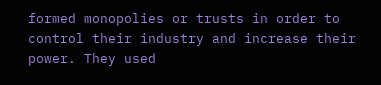formed monopolies or trusts in order to control their industry and increase their power. They used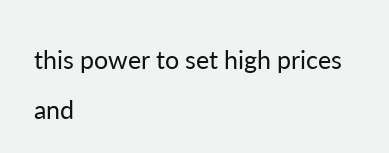this power to set high prices and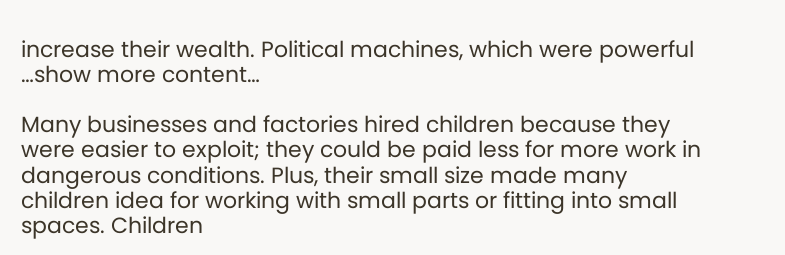increase their wealth. Political machines, which were powerful …show more content…

Many businesses and factories hired children because they were easier to exploit; they could be paid less for more work in dangerous conditions. Plus, their small size made many children idea for working with small parts or fitting into small spaces. Children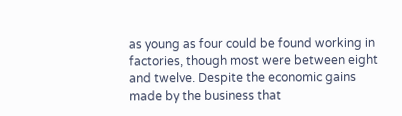as young as four could be found working in factories, though most were between eight and twelve. Despite the economic gains made by the business that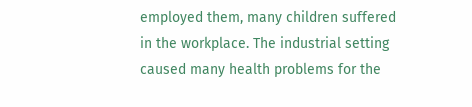employed them, many children suffered in the workplace. The industrial setting caused many health problems for the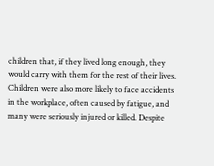children that, if they lived long enough, they would carry with them for the rest of their lives. Children were also more likely to face accidents in the workplace, often caused by fatigue, and many were seriously injured or killed. Despite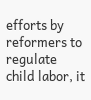efforts by reformers to regulate child labor, it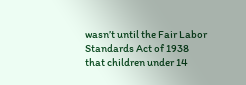wasn’t until the Fair Labor Standards Act of 1938 that children under 14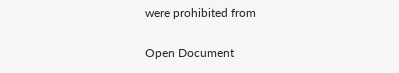were prohibited from

Open Document